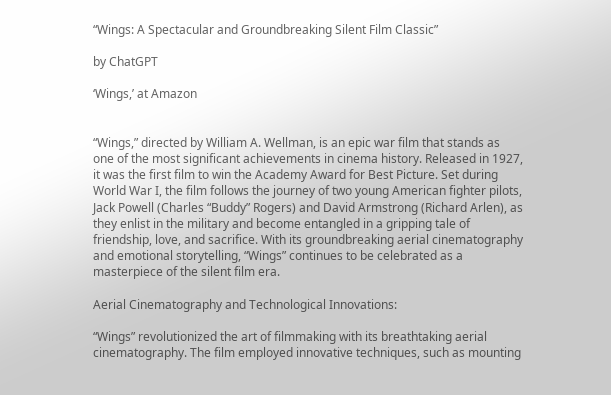“Wings: A Spectacular and Groundbreaking Silent Film Classic”

by ChatGPT

‘Wings,’ at Amazon


“Wings,” directed by William A. Wellman, is an epic war film that stands as one of the most significant achievements in cinema history. Released in 1927, it was the first film to win the Academy Award for Best Picture. Set during World War I, the film follows the journey of two young American fighter pilots, Jack Powell (Charles “Buddy” Rogers) and David Armstrong (Richard Arlen), as they enlist in the military and become entangled in a gripping tale of friendship, love, and sacrifice. With its groundbreaking aerial cinematography and emotional storytelling, “Wings” continues to be celebrated as a masterpiece of the silent film era.

Aerial Cinematography and Technological Innovations:

“Wings” revolutionized the art of filmmaking with its breathtaking aerial cinematography. The film employed innovative techniques, such as mounting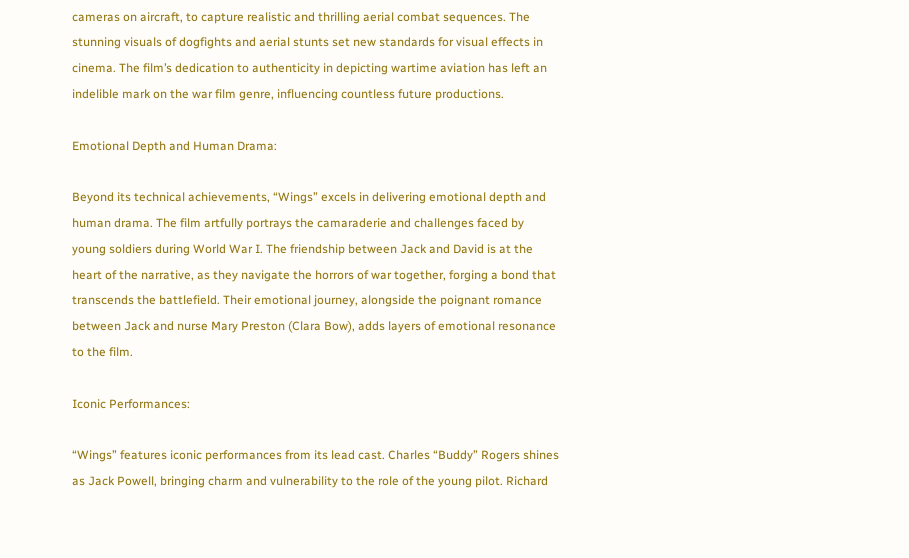cameras on aircraft, to capture realistic and thrilling aerial combat sequences. The stunning visuals of dogfights and aerial stunts set new standards for visual effects in cinema. The film’s dedication to authenticity in depicting wartime aviation has left an indelible mark on the war film genre, influencing countless future productions.

Emotional Depth and Human Drama:

Beyond its technical achievements, “Wings” excels in delivering emotional depth and human drama. The film artfully portrays the camaraderie and challenges faced by young soldiers during World War I. The friendship between Jack and David is at the heart of the narrative, as they navigate the horrors of war together, forging a bond that transcends the battlefield. Their emotional journey, alongside the poignant romance between Jack and nurse Mary Preston (Clara Bow), adds layers of emotional resonance to the film.

Iconic Performances:

“Wings” features iconic performances from its lead cast. Charles “Buddy” Rogers shines as Jack Powell, bringing charm and vulnerability to the role of the young pilot. Richard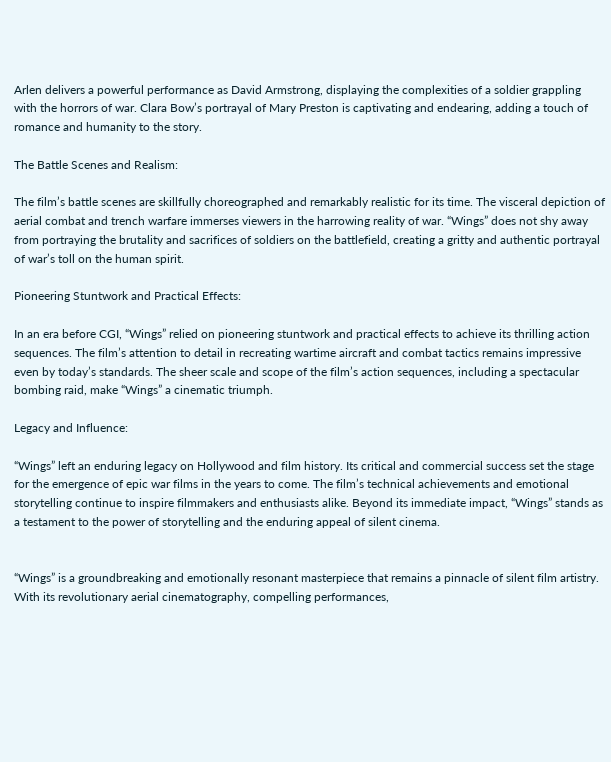Arlen delivers a powerful performance as David Armstrong, displaying the complexities of a soldier grappling with the horrors of war. Clara Bow’s portrayal of Mary Preston is captivating and endearing, adding a touch of romance and humanity to the story.

The Battle Scenes and Realism:

The film’s battle scenes are skillfully choreographed and remarkably realistic for its time. The visceral depiction of aerial combat and trench warfare immerses viewers in the harrowing reality of war. “Wings” does not shy away from portraying the brutality and sacrifices of soldiers on the battlefield, creating a gritty and authentic portrayal of war’s toll on the human spirit.

Pioneering Stuntwork and Practical Effects:

In an era before CGI, “Wings” relied on pioneering stuntwork and practical effects to achieve its thrilling action sequences. The film’s attention to detail in recreating wartime aircraft and combat tactics remains impressive even by today’s standards. The sheer scale and scope of the film’s action sequences, including a spectacular bombing raid, make “Wings” a cinematic triumph.

Legacy and Influence:

“Wings” left an enduring legacy on Hollywood and film history. Its critical and commercial success set the stage for the emergence of epic war films in the years to come. The film’s technical achievements and emotional storytelling continue to inspire filmmakers and enthusiasts alike. Beyond its immediate impact, “Wings” stands as a testament to the power of storytelling and the enduring appeal of silent cinema.


“Wings” is a groundbreaking and emotionally resonant masterpiece that remains a pinnacle of silent film artistry. With its revolutionary aerial cinematography, compelling performances,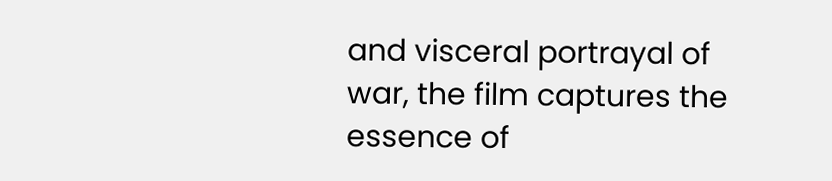and visceral portrayal of war, the film captures the essence of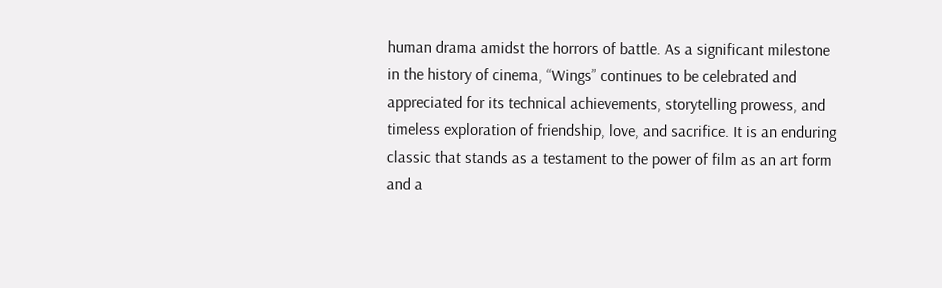human drama amidst the horrors of battle. As a significant milestone in the history of cinema, “Wings” continues to be celebrated and appreciated for its technical achievements, storytelling prowess, and timeless exploration of friendship, love, and sacrifice. It is an enduring classic that stands as a testament to the power of film as an art form and a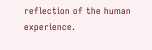reflection of the human experience.